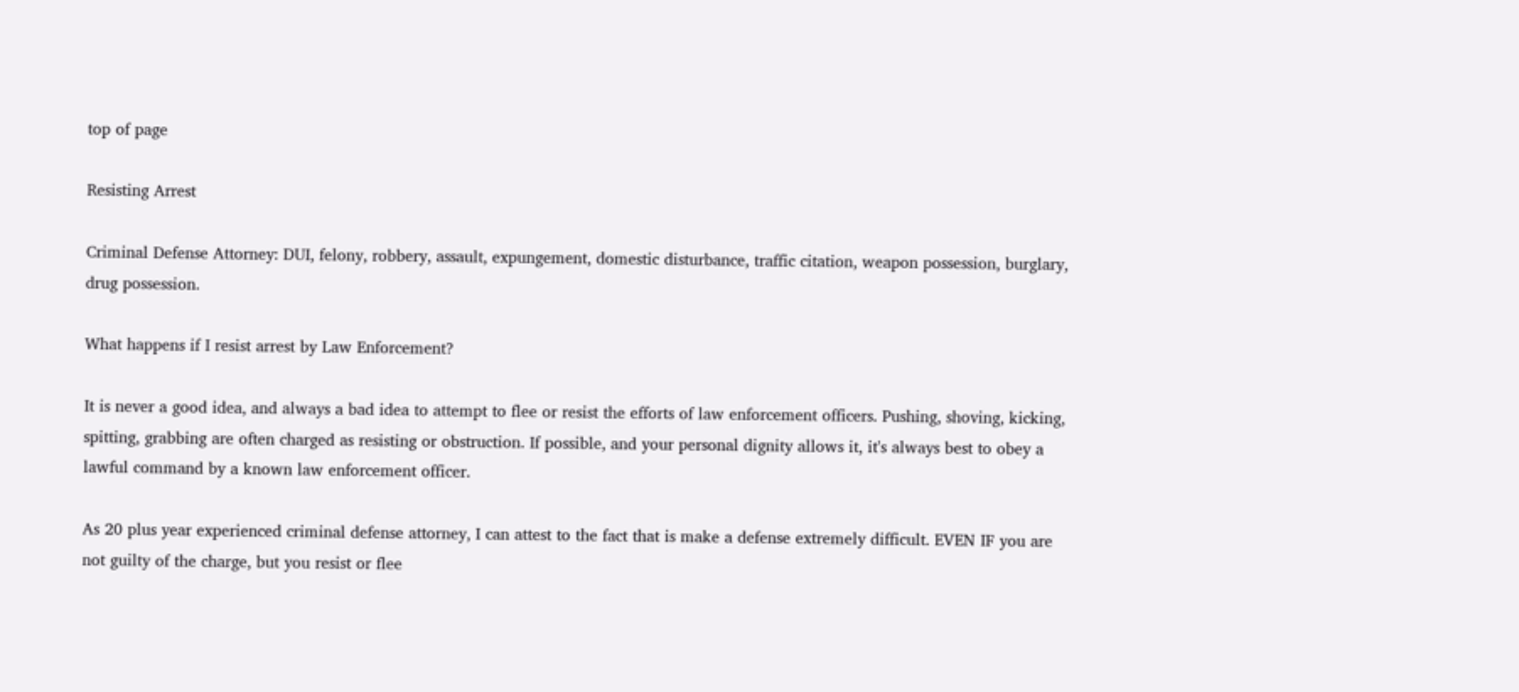top of page

Resisting Arrest

Criminal Defense Attorney: DUI, felony, robbery, assault, expungement, domestic disturbance, traffic citation, weapon possession, burglary, drug possession.

What happens if I resist arrest by Law Enforcement?

It is never a good idea, and always a bad idea to attempt to flee or resist the efforts of law enforcement officers. Pushing, shoving, kicking, spitting, grabbing are often charged as resisting or obstruction. If possible, and your personal dignity allows it, it's always best to obey a lawful command by a known law enforcement officer.

As 20 plus year experienced criminal defense attorney, I can attest to the fact that is make a defense extremely difficult. EVEN IF you are not guilty of the charge, but you resist or flee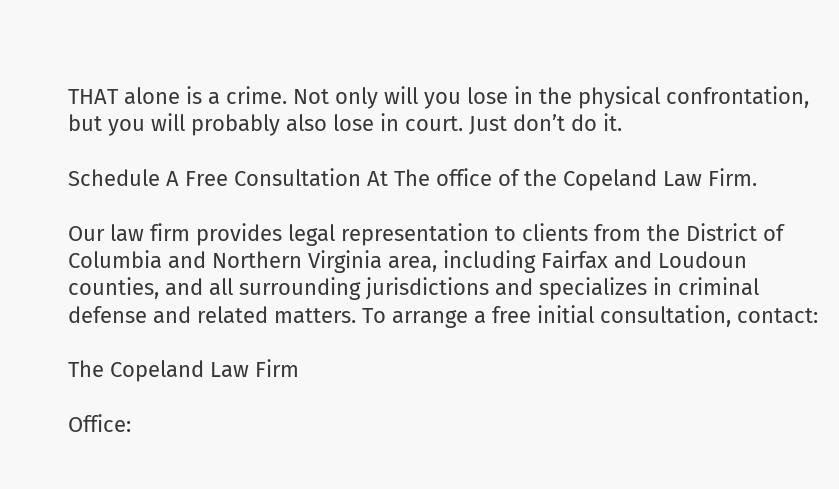THAT alone is a crime. Not only will you lose in the physical confrontation, but you will probably also lose in court. Just don’t do it.

Schedule A Free Consultation At The office of the Copeland Law Firm.

Our law firm provides legal representation to clients from the District of Columbia and Northern Virginia area, including Fairfax and Loudoun counties, and all surrounding jurisdictions and specializes in criminal defense and related matters. To arrange a free initial consultation, contact:

The Copeland Law Firm

Office: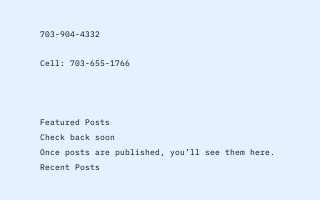703-904-4332

Cell: 703-655-1766



Featured Posts
Check back soon
Once posts are published, you’ll see them here.
Recent Posts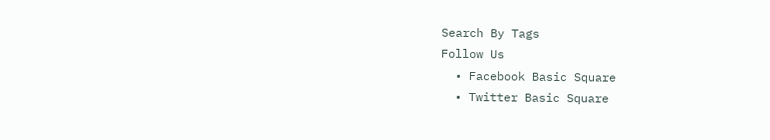Search By Tags
Follow Us
  • Facebook Basic Square
  • Twitter Basic Square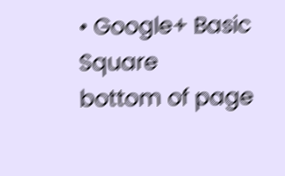• Google+ Basic Square
bottom of page